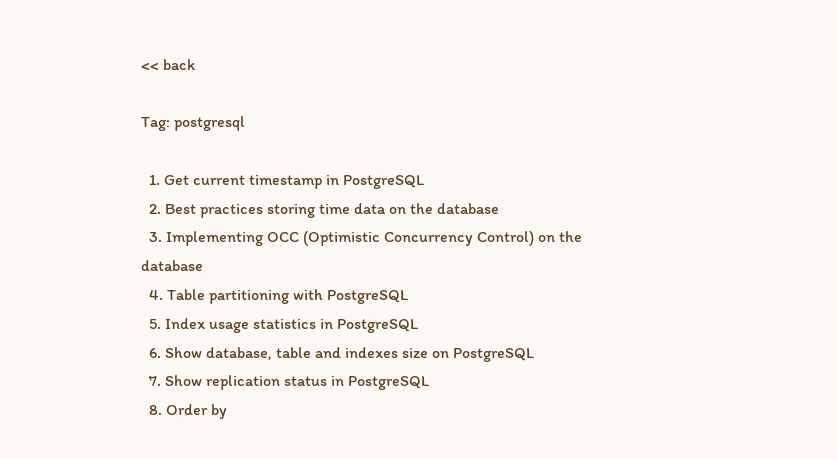<< back

Tag: postgresql

  1. Get current timestamp in PostgreSQL
  2. Best practices storing time data on the database
  3. Implementing OCC (Optimistic Concurrency Control) on the database
  4. Table partitioning with PostgreSQL
  5. Index usage statistics in PostgreSQL
  6. Show database, table and indexes size on PostgreSQL
  7. Show replication status in PostgreSQL
  8. Order by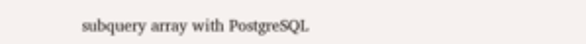subquery array with PostgreSQL